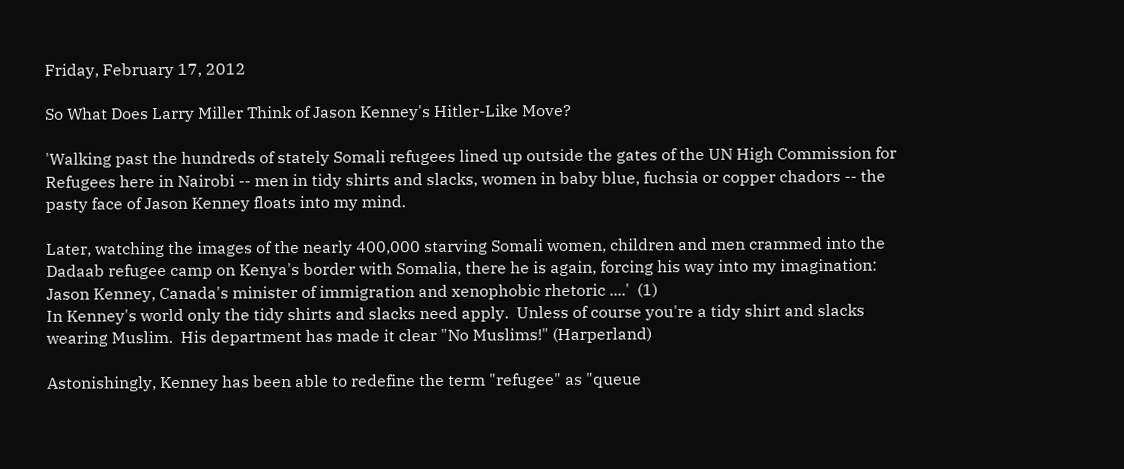Friday, February 17, 2012

So What Does Larry Miller Think of Jason Kenney's Hitler-Like Move?

'Walking past the hundreds of stately Somali refugees lined up outside the gates of the UN High Commission for Refugees here in Nairobi -- men in tidy shirts and slacks, women in baby blue, fuchsia or copper chadors -- the pasty face of Jason Kenney floats into my mind.

Later, watching the images of the nearly 400,000 starving Somali women, children and men crammed into the Dadaab refugee camp on Kenya's border with Somalia, there he is again, forcing his way into my imagination: Jason Kenney, Canada's minister of immigration and xenophobic rhetoric ....'  (1)
In Kenney's world only the tidy shirts and slacks need apply.  Unless of course you're a tidy shirt and slacks wearing Muslim.  His department has made it clear "No Muslims!" (Harperland)

Astonishingly, Kenney has been able to redefine the term "refugee" as "queue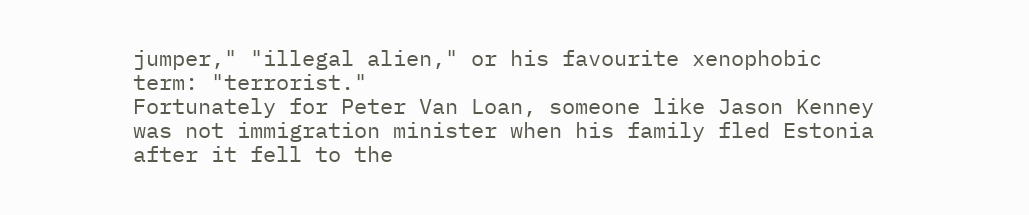jumper," "illegal alien," or his favourite xenophobic term: "terrorist."
Fortunately for Peter Van Loan, someone like Jason Kenney was not immigration minister when his family fled Estonia after it fell to the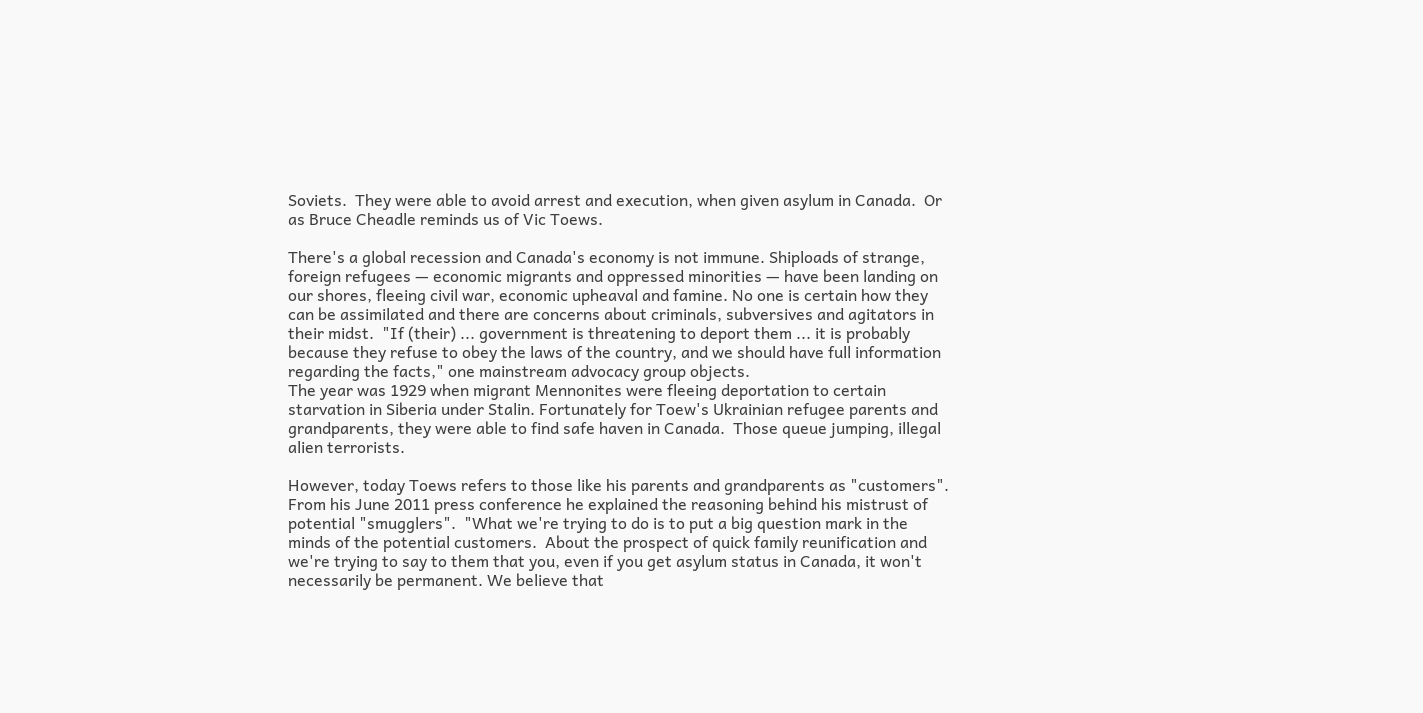Soviets.  They were able to avoid arrest and execution, when given asylum in Canada.  Or as Bruce Cheadle reminds us of Vic Toews.

There's a global recession and Canada's economy is not immune. Shiploads of strange, foreign refugees — economic migrants and oppressed minorities — have been landing on our shores, fleeing civil war, economic upheaval and famine. No one is certain how they can be assimilated and there are concerns about criminals, subversives and agitators in their midst.  "If (their) ... government is threatening to deport them ... it is probably because they refuse to obey the laws of the country, and we should have full information regarding the facts," one mainstream advocacy group objects.
The year was 1929 when migrant Mennonites were fleeing deportation to certain starvation in Siberia under Stalin. Fortunately for Toew's Ukrainian refugee parents and grandparents, they were able to find safe haven in Canada.  Those queue jumping, illegal alien terrorists.

However, today Toews refers to those like his parents and grandparents as "customers".  From his June 2011 press conference he explained the reasoning behind his mistrust of potential "smugglers".  "What we're trying to do is to put a big question mark in the minds of the potential customers.  About the prospect of quick family reunification and we're trying to say to them that you, even if you get asylum status in Canada, it won't necessarily be permanent. We believe that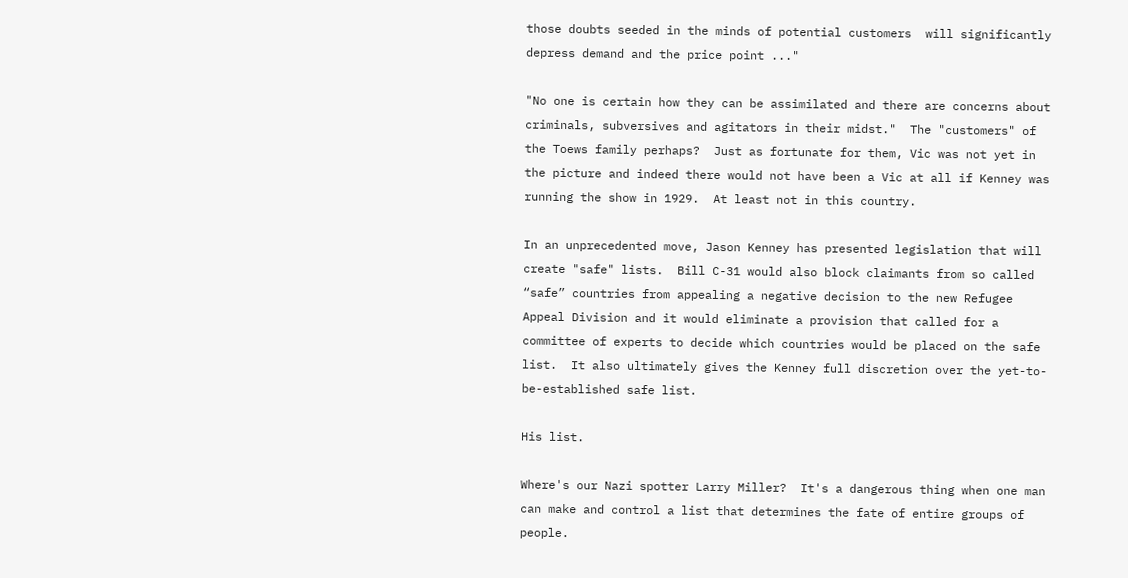those doubts seeded in the minds of potential customers  will significantly depress demand and the price point ..."

"No one is certain how they can be assimilated and there are concerns about criminals, subversives and agitators in their midst."  The "customers" of the Toews family perhaps?  Just as fortunate for them, Vic was not yet in the picture and indeed there would not have been a Vic at all if Kenney was running the show in 1929.  At least not in this country.

In an unprecedented move, Jason Kenney has presented legislation that will create "safe" lists.  Bill C-31 would also block claimants from so called “safe” countries from appealing a negative decision to the new Refugee Appeal Division and it would eliminate a provision that called for a committee of experts to decide which countries would be placed on the safe list.  It also ultimately gives the Kenney full discretion over the yet-to-be-established safe list.

His list.

Where's our Nazi spotter Larry Miller?  It's a dangerous thing when one man can make and control a list that determines the fate of entire groups of people.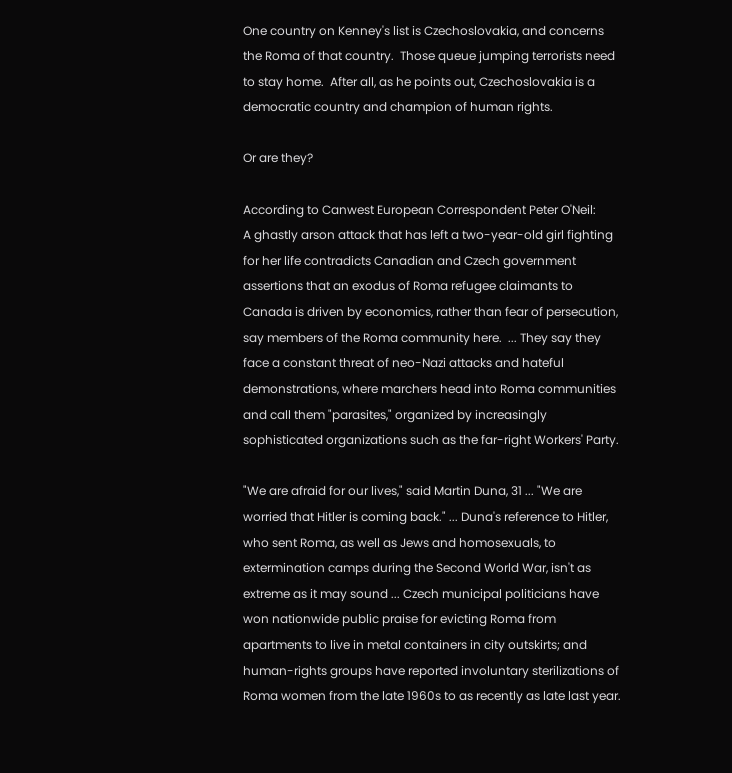One country on Kenney's list is Czechoslovakia, and concerns the Roma of that country.  Those queue jumping terrorists need to stay home.  After all, as he points out, Czechoslovakia is a democratic country and champion of human rights.

Or are they?

According to Canwest European Correspondent Peter O'Neil:
A ghastly arson attack that has left a two-year-old girl fighting for her life contradicts Canadian and Czech government assertions that an exodus of Roma refugee claimants to Canada is driven by economics, rather than fear of persecution, say members of the Roma community here.  ... They say they face a constant threat of neo-Nazi attacks and hateful demonstrations, where marchers head into Roma communities and call them "parasites," organized by increasingly sophisticated organizations such as the far-right Workers' Party.

"We are afraid for our lives," said Martin Duna, 31 ... "We are worried that Hitler is coming back." ... Duna's reference to Hitler, who sent Roma, as well as Jews and homosexuals, to extermination camps during the Second World War, isn't as extreme as it may sound ... Czech municipal politicians have won nationwide public praise for evicting Roma from apartments to live in metal containers in city outskirts; and human-rights groups have reported involuntary sterilizations of Roma women from the late 1960s to as recently as late last year.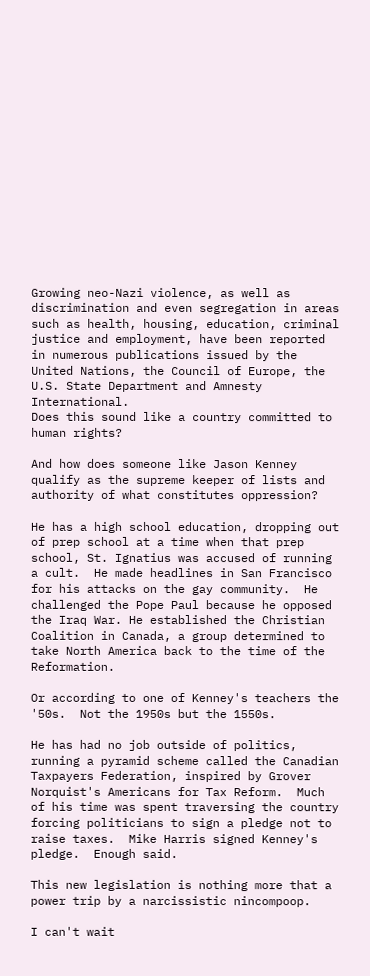Growing neo-Nazi violence, as well as discrimination and even segregation in areas such as health, housing, education, criminal justice and employment, have been reported in numerous publications issued by the United Nations, the Council of Europe, the U.S. State Department and Amnesty International.
Does this sound like a country committed to human rights?

And how does someone like Jason Kenney qualify as the supreme keeper of lists and authority of what constitutes oppression?

He has a high school education, dropping out of prep school at a time when that prep school, St. Ignatius was accused of running a cult.  He made headlines in San Francisco for his attacks on the gay community.  He challenged the Pope Paul because he opposed the Iraq War. He established the Christian Coalition in Canada, a group determined to take North America back to the time of the Reformation.

Or according to one of Kenney's teachers the '50s.  Not the 1950s but the 1550s.

He has had no job outside of politics, running a pyramid scheme called the Canadian Taxpayers Federation, inspired by Grover Norquist's Americans for Tax Reform.  Much of his time was spent traversing the country forcing politicians to sign a pledge not to raise taxes.  Mike Harris signed Kenney's pledge.  Enough said.

This new legislation is nothing more that a power trip by a narcissistic nincompoop.

I can't wait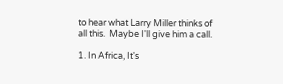to hear what Larry Miller thinks of all this.  Maybe I'll give him a call.

1. In Africa, It's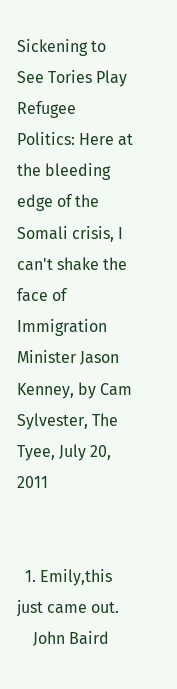Sickening to See Tories Play Refugee Politics: Here at the bleeding edge of the Somali crisis, I can't shake the face of Immigration Minister Jason Kenney, by Cam Sylvester, The Tyee, July 20, 2011


  1. Emily,this just came out.
    John Baird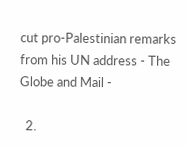cut pro-Palestinian remarks from his UN address - The Globe and Mail -

  2.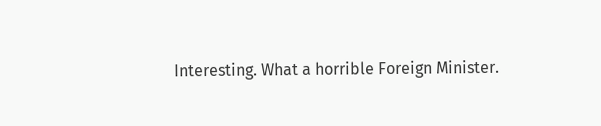Interesting. What a horrible Foreign Minister.